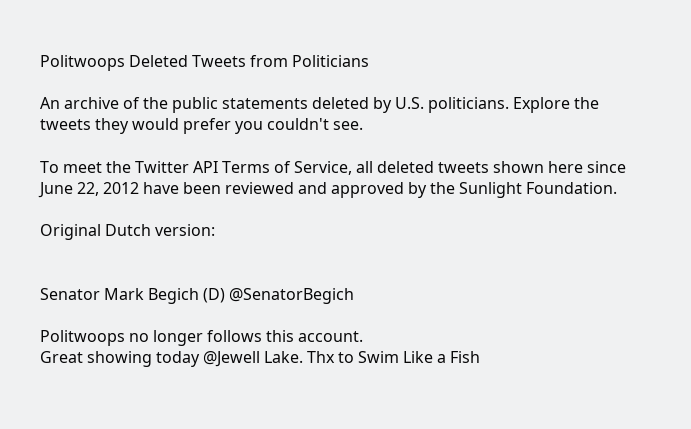Politwoops Deleted Tweets from Politicians

An archive of the public statements deleted by U.S. politicians. Explore the tweets they would prefer you couldn't see.

To meet the Twitter API Terms of Service, all deleted tweets shown here since June 22, 2012 have been reviewed and approved by the Sunlight Foundation.

Original Dutch version:


Senator Mark Begich (D) @SenatorBegich

Politwoops no longer follows this account.
Great showing today @Jewell Lake. Thx to Swim Like a Fish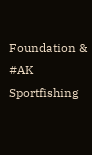Foundation & #AK Sportfishing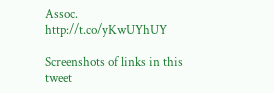Assoc. http://t.co/yKwUYhUY

Screenshots of links in this tweet